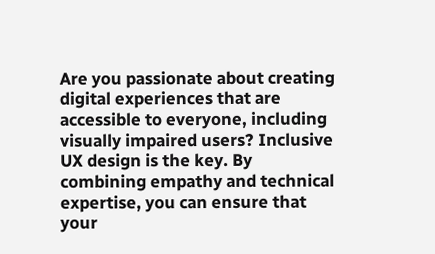Are you passionate about creating digital experiences that are accessible to everyone, including visually impaired users? Inclusive UX design is the key. By combining empathy and technical expertise, you can ensure that your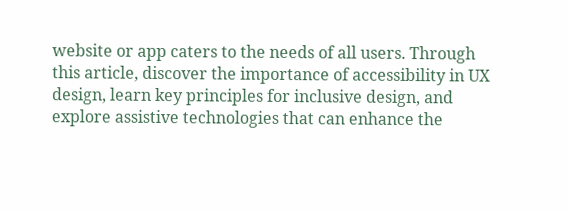website or app caters to the needs of all users. Through this article, discover the importance of accessibility in UX design, learn key principles for inclusive design, and explore assistive technologies that can enhance the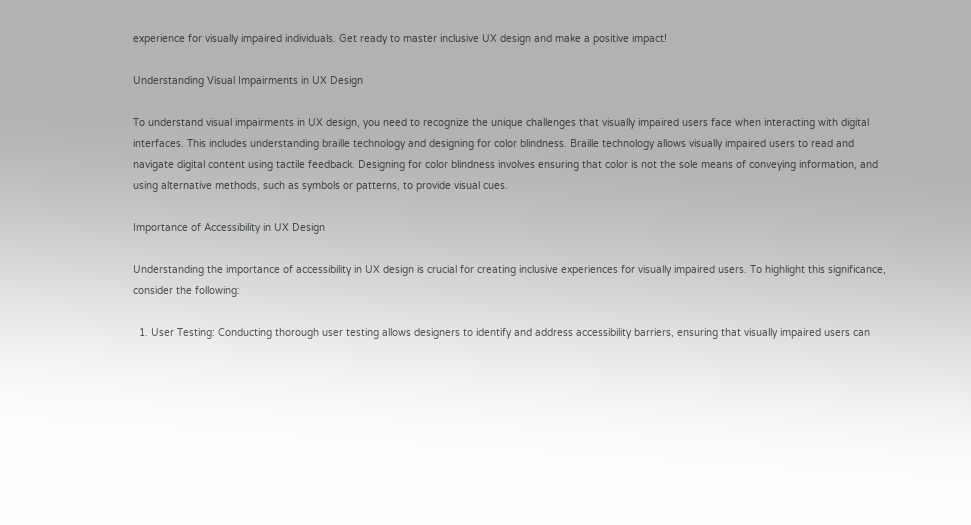experience for visually impaired individuals. Get ready to master inclusive UX design and make a positive impact!

Understanding Visual Impairments in UX Design

To understand visual impairments in UX design, you need to recognize the unique challenges that visually impaired users face when interacting with digital interfaces. This includes understanding braille technology and designing for color blindness. Braille technology allows visually impaired users to read and navigate digital content using tactile feedback. Designing for color blindness involves ensuring that color is not the sole means of conveying information, and using alternative methods, such as symbols or patterns, to provide visual cues.

Importance of Accessibility in UX Design

Understanding the importance of accessibility in UX design is crucial for creating inclusive experiences for visually impaired users. To highlight this significance, consider the following:

  1. User Testing: Conducting thorough user testing allows designers to identify and address accessibility barriers, ensuring that visually impaired users can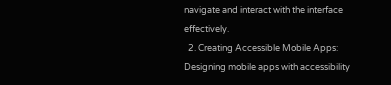navigate and interact with the interface effectively.
  2. Creating Accessible Mobile Apps: Designing mobile apps with accessibility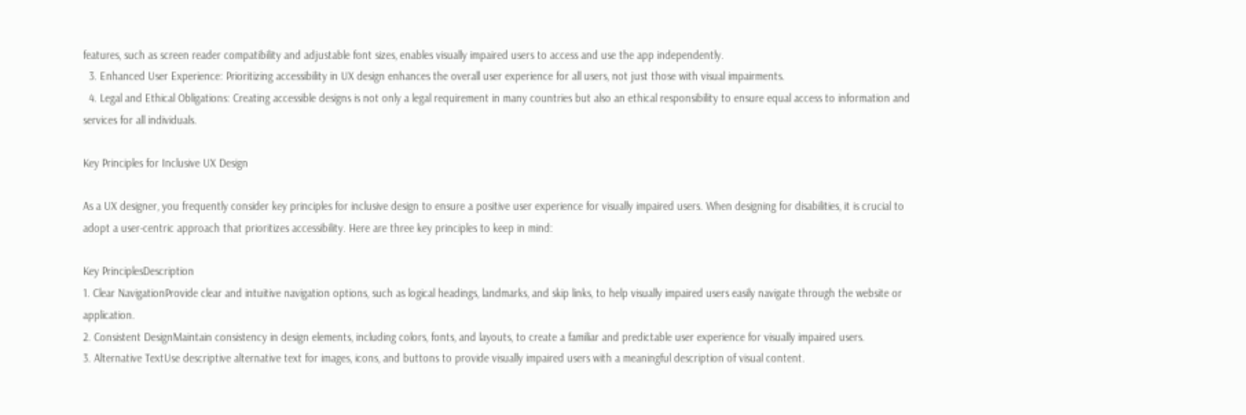features, such as screen reader compatibility and adjustable font sizes, enables visually impaired users to access and use the app independently.
  3. Enhanced User Experience: Prioritizing accessibility in UX design enhances the overall user experience for all users, not just those with visual impairments.
  4. Legal and Ethical Obligations: Creating accessible designs is not only a legal requirement in many countries but also an ethical responsibility to ensure equal access to information and services for all individuals.

Key Principles for Inclusive UX Design

As a UX designer, you frequently consider key principles for inclusive design to ensure a positive user experience for visually impaired users. When designing for disabilities, it is crucial to adopt a user-centric approach that prioritizes accessibility. Here are three key principles to keep in mind:

Key PrinciplesDescription
1. Clear NavigationProvide clear and intuitive navigation options, such as logical headings, landmarks, and skip links, to help visually impaired users easily navigate through the website or application.
2. Consistent DesignMaintain consistency in design elements, including colors, fonts, and layouts, to create a familiar and predictable user experience for visually impaired users.
3. Alternative TextUse descriptive alternative text for images, icons, and buttons to provide visually impaired users with a meaningful description of visual content.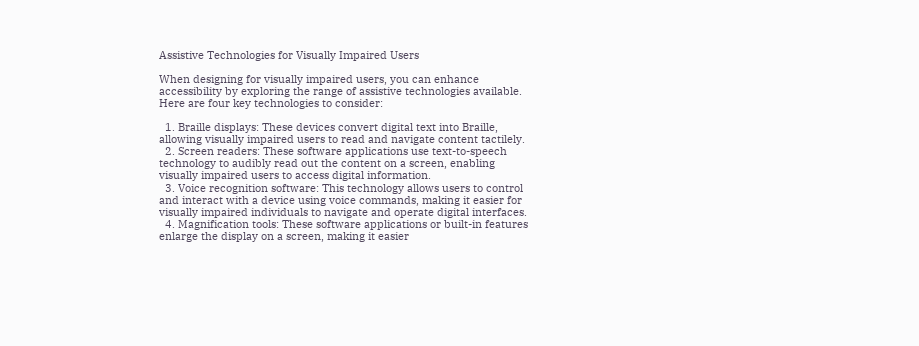Assistive Technologies for Visually Impaired Users

When designing for visually impaired users, you can enhance accessibility by exploring the range of assistive technologies available. Here are four key technologies to consider:

  1. Braille displays: These devices convert digital text into Braille, allowing visually impaired users to read and navigate content tactilely.
  2. Screen readers: These software applications use text-to-speech technology to audibly read out the content on a screen, enabling visually impaired users to access digital information.
  3. Voice recognition software: This technology allows users to control and interact with a device using voice commands, making it easier for visually impaired individuals to navigate and operate digital interfaces.
  4. Magnification tools: These software applications or built-in features enlarge the display on a screen, making it easier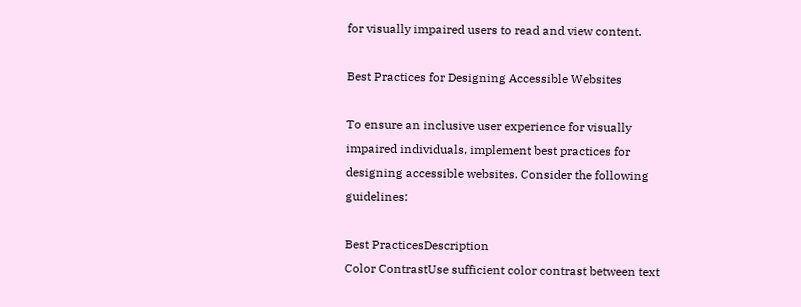for visually impaired users to read and view content.

Best Practices for Designing Accessible Websites

To ensure an inclusive user experience for visually impaired individuals, implement best practices for designing accessible websites. Consider the following guidelines:

Best PracticesDescription
Color ContrastUse sufficient color contrast between text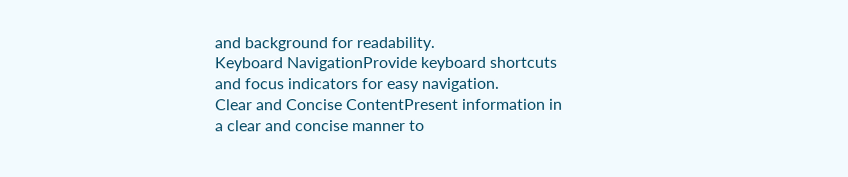and background for readability.
Keyboard NavigationProvide keyboard shortcuts and focus indicators for easy navigation.
Clear and Concise ContentPresent information in a clear and concise manner to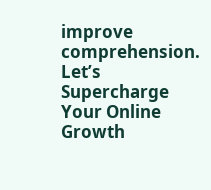improve comprehension.
Let’s Supercharge Your Online Growth